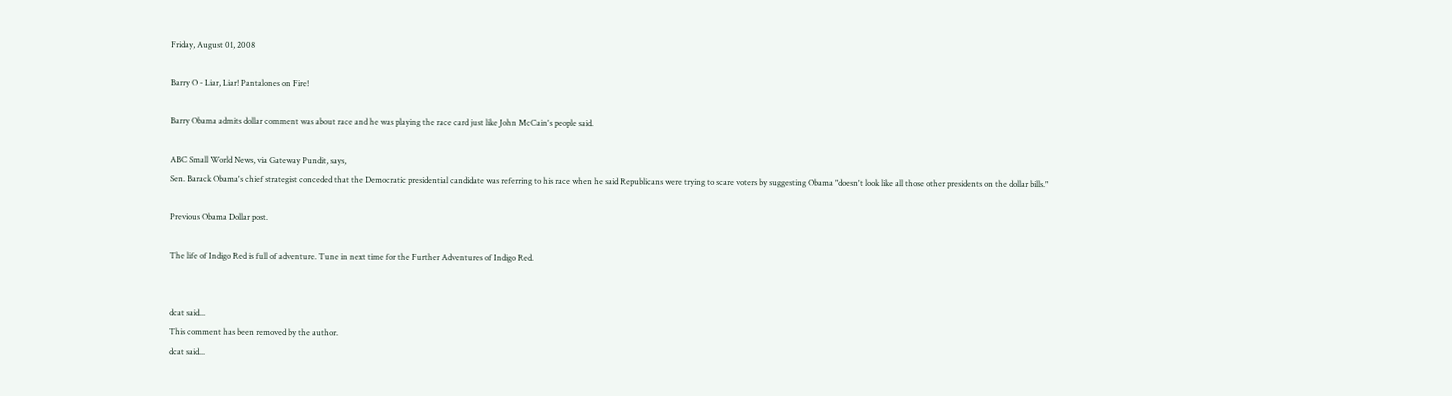Friday, August 01, 2008

Barry O - Liar, Liar! Pantalones on Fire!

Barry Obama admits dollar comment was about race and he was playing the race card just like John McCain's people said.

ABC Small World News, via Gateway Pundit, says,
Sen. Barack Obama's chief strategist conceded that the Democratic presidential candidate was referring to his race when he said Republicans were trying to scare voters by suggesting Obama "doesn't look like all those other presidents on the dollar bills."

Previous Obama Dollar post.

The life of Indigo Red is full of adventure. Tune in next time for the Further Adventures of Indigo Red.


dcat said...
This comment has been removed by the author.
dcat said...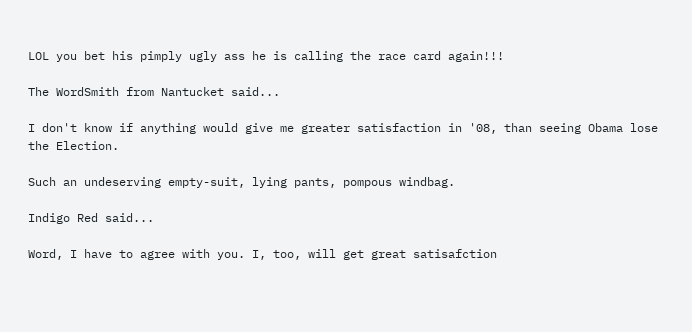LOL you bet his pimply ugly ass he is calling the race card again!!!

The WordSmith from Nantucket said...

I don't know if anything would give me greater satisfaction in '08, than seeing Obama lose the Election.

Such an undeserving empty-suit, lying pants, pompous windbag.

Indigo Red said...

Word, I have to agree with you. I, too, will get great satisafction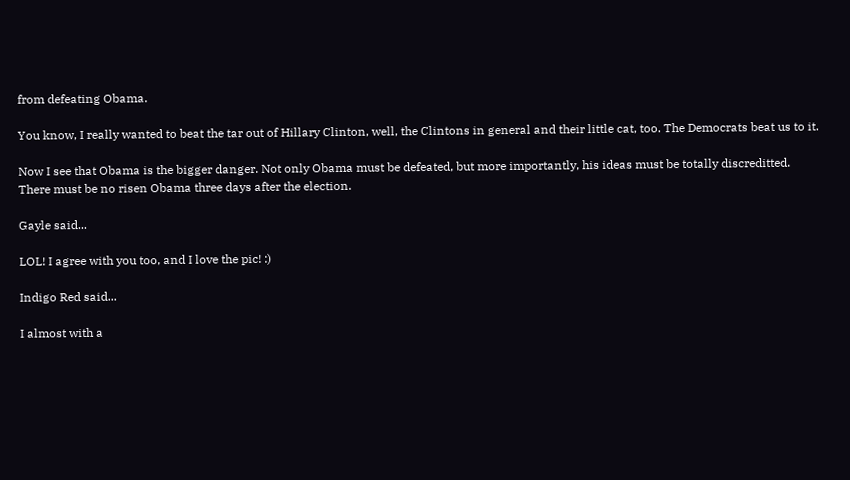from defeating Obama.

You know, I really wanted to beat the tar out of Hillary Clinton, well, the Clintons in general and their little cat, too. The Democrats beat us to it.

Now I see that Obama is the bigger danger. Not only Obama must be defeated, but more importantly, his ideas must be totally discreditted. There must be no risen Obama three days after the election.

Gayle said...

LOL! I agree with you too, and I love the pic! :)

Indigo Red said...

I almost with a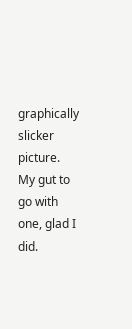graphically slicker picture. My gut to go with one, glad I did.